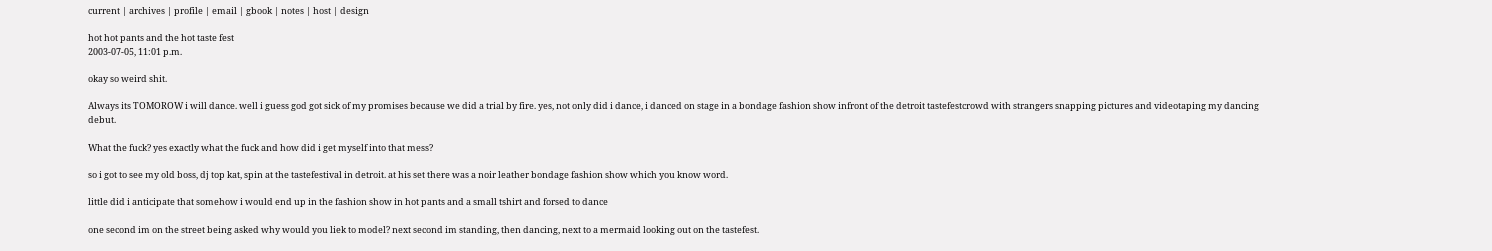current | archives | profile | email | gbook | notes | host | design

hot hot pants and the hot taste fest
2003-07-05, 11:01 p.m.

okay so weird shit.

Always its TOMOROW i will dance. well i guess god got sick of my promises because we did a trial by fire. yes, not only did i dance, i danced on stage in a bondage fashion show infront of the detroit tastefestcrowd with strangers snapping pictures and videotaping my dancing debut.

What the fuck? yes exactly what the fuck and how did i get myself into that mess?

so i got to see my old boss, dj top kat, spin at the tastefestival in detroit. at his set there was a noir leather bondage fashion show which you know word.

little did i anticipate that somehow i would end up in the fashion show in hot pants and a small tshirt and forsed to dance

one second im on the street being asked why would you liek to model? next second im standing, then dancing, next to a mermaid looking out on the tastefest.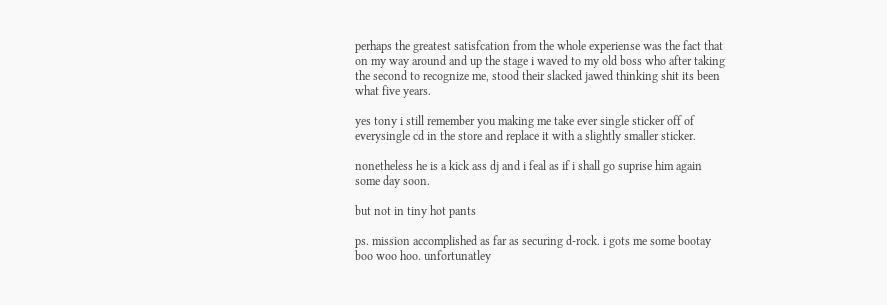perhaps the greatest satisfcation from the whole experiense was the fact that on my way around and up the stage i waved to my old boss who after taking the second to recognize me, stood their slacked jawed thinking shit its been what five years.

yes tony i still remember you making me take ever single sticker off of everysingle cd in the store and replace it with a slightly smaller sticker.

nonetheless he is a kick ass dj and i feal as if i shall go suprise him again some day soon.

but not in tiny hot pants

ps. mission accomplished as far as securing d-rock. i gots me some bootay boo woo hoo. unfortunatley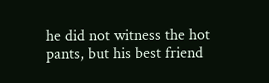he did not witness the hot pants, but his best friend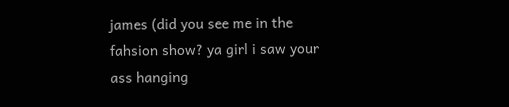james (did you see me in the fahsion show? ya girl i saw your ass hanging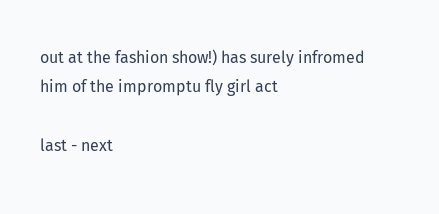out at the fashion show!) has surely infromed him of the impromptu fly girl act

last - next